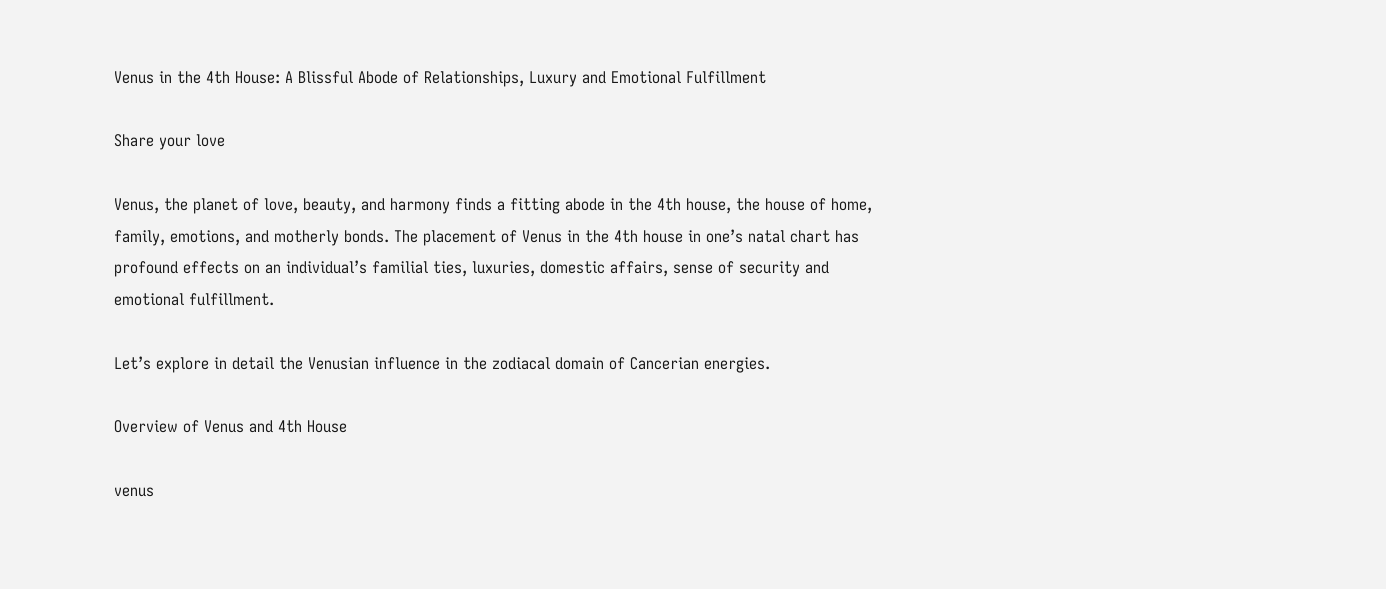Venus in the 4th House: A Blissful Abode of Relationships, Luxury and Emotional Fulfillment

Share your love

Venus, the planet of love, beauty, and harmony finds a fitting abode in the 4th house, the house of home, family, emotions, and motherly bonds. The placement of Venus in the 4th house in one’s natal chart has profound effects on an individual’s familial ties, luxuries, domestic affairs, sense of security and emotional fulfillment.

Let’s explore in detail the Venusian influence in the zodiacal domain of Cancerian energies.

Overview of Venus and 4th House

venus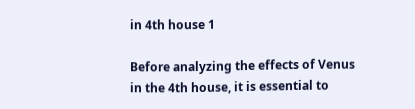in 4th house 1

Before analyzing the effects of Venus in the 4th house, it is essential to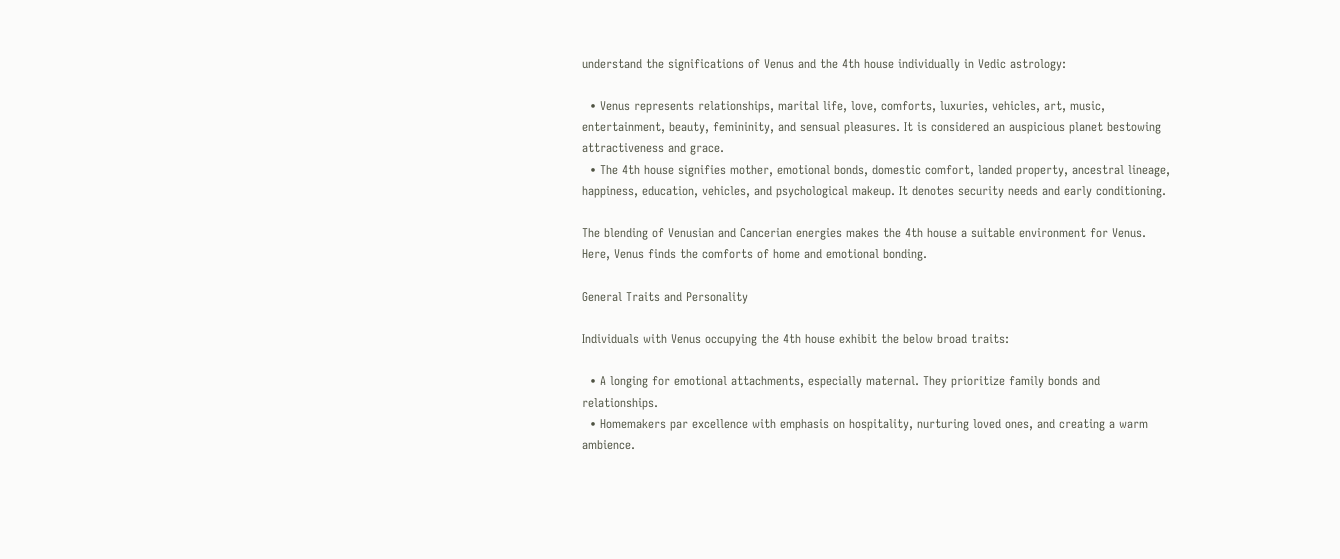understand the significations of Venus and the 4th house individually in Vedic astrology:

  • Venus represents relationships, marital life, love, comforts, luxuries, vehicles, art, music, entertainment, beauty, femininity, and sensual pleasures. It is considered an auspicious planet bestowing attractiveness and grace.
  • The 4th house signifies mother, emotional bonds, domestic comfort, landed property, ancestral lineage, happiness, education, vehicles, and psychological makeup. It denotes security needs and early conditioning.

The blending of Venusian and Cancerian energies makes the 4th house a suitable environment for Venus. Here, Venus finds the comforts of home and emotional bonding.

General Traits and Personality

Individuals with Venus occupying the 4th house exhibit the below broad traits:

  • A longing for emotional attachments, especially maternal. They prioritize family bonds and relationships.
  • Homemakers par excellence with emphasis on hospitality, nurturing loved ones, and creating a warm ambience.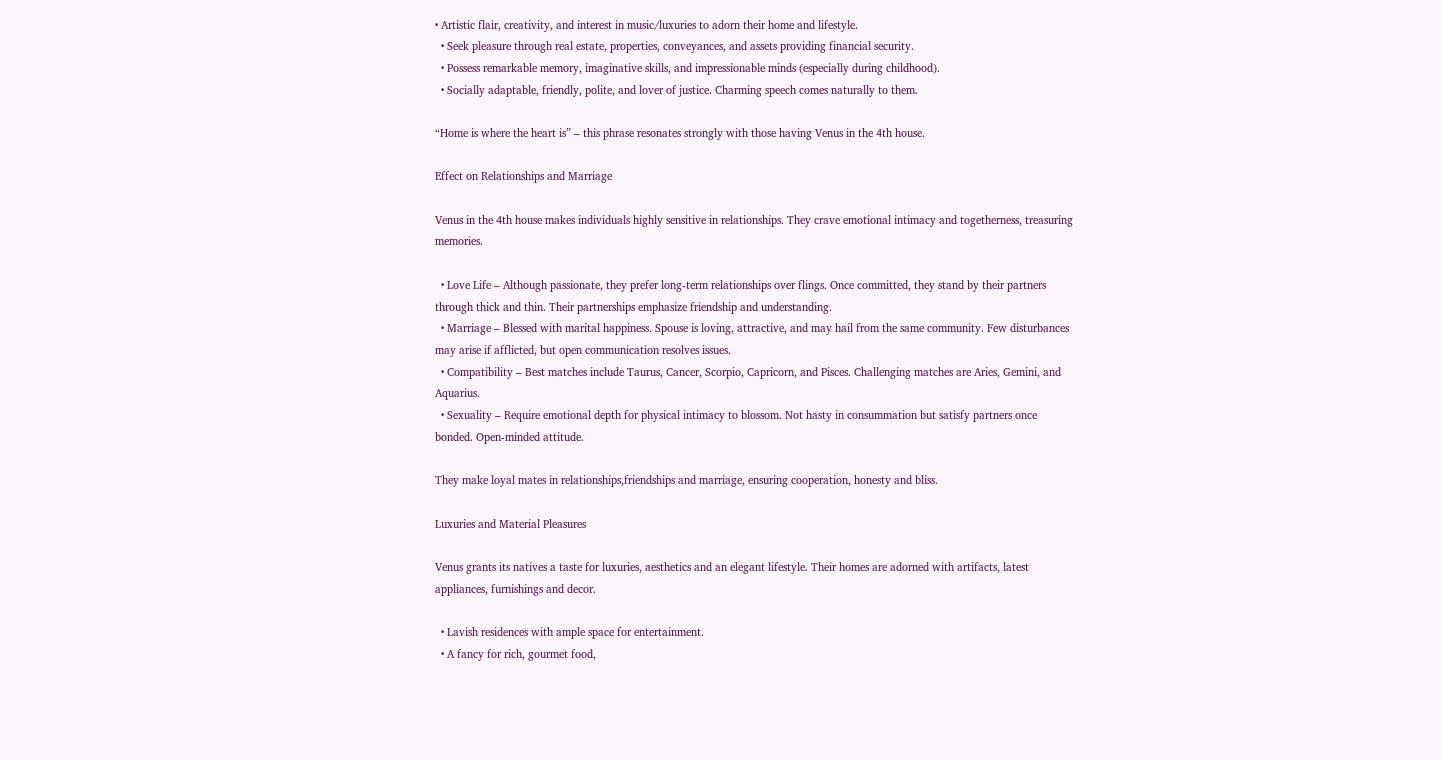• Artistic flair, creativity, and interest in music/luxuries to adorn their home and lifestyle.
  • Seek pleasure through real estate, properties, conveyances, and assets providing financial security.
  • Possess remarkable memory, imaginative skills, and impressionable minds (especially during childhood).
  • Socially adaptable, friendly, polite, and lover of justice. Charming speech comes naturally to them.

“Home is where the heart is” – this phrase resonates strongly with those having Venus in the 4th house.

Effect on Relationships and Marriage

Venus in the 4th house makes individuals highly sensitive in relationships. They crave emotional intimacy and togetherness, treasuring memories.

  • Love Life – Although passionate, they prefer long-term relationships over flings. Once committed, they stand by their partners through thick and thin. Their partnerships emphasize friendship and understanding.
  • Marriage – Blessed with marital happiness. Spouse is loving, attractive, and may hail from the same community. Few disturbances may arise if afflicted, but open communication resolves issues.
  • Compatibility – Best matches include Taurus, Cancer, Scorpio, Capricorn, and Pisces. Challenging matches are Aries, Gemini, and Aquarius.
  • Sexuality – Require emotional depth for physical intimacy to blossom. Not hasty in consummation but satisfy partners once bonded. Open-minded attitude.

They make loyal mates in relationships,friendships and marriage, ensuring cooperation, honesty and bliss.

Luxuries and Material Pleasures

Venus grants its natives a taste for luxuries, aesthetics and an elegant lifestyle. Their homes are adorned with artifacts, latest appliances, furnishings and decor.

  • Lavish residences with ample space for entertainment.
  • A fancy for rich, gourmet food,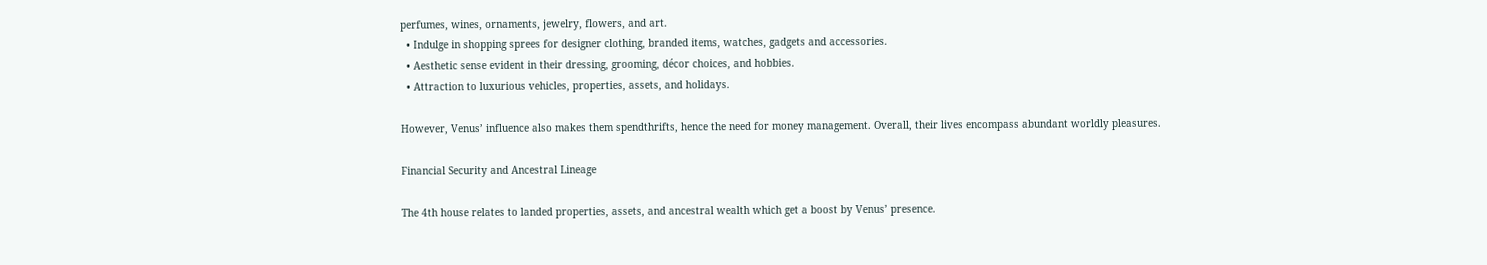perfumes, wines, ornaments, jewelry, flowers, and art.
  • Indulge in shopping sprees for designer clothing, branded items, watches, gadgets and accessories.
  • Aesthetic sense evident in their dressing, grooming, décor choices, and hobbies.
  • Attraction to luxurious vehicles, properties, assets, and holidays.

However, Venus’ influence also makes them spendthrifts, hence the need for money management. Overall, their lives encompass abundant worldly pleasures.

Financial Security and Ancestral Lineage

The 4th house relates to landed properties, assets, and ancestral wealth which get a boost by Venus’ presence.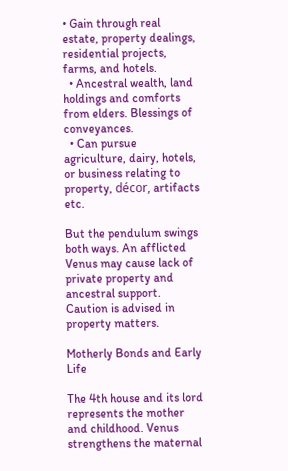• Gain through real estate, property dealings, residential projects, farms, and hotels.
  • Ancestral wealth, land holdings and comforts from elders. Blessings of conveyances.
  • Can pursue agriculture, dairy, hotels, or business relating to property, décor, artifacts etc.

But the pendulum swings both ways. An afflicted Venus may cause lack of private property and ancestral support. Caution is advised in property matters.

Motherly Bonds and Early Life

The 4th house and its lord represents the mother and childhood. Venus strengthens the maternal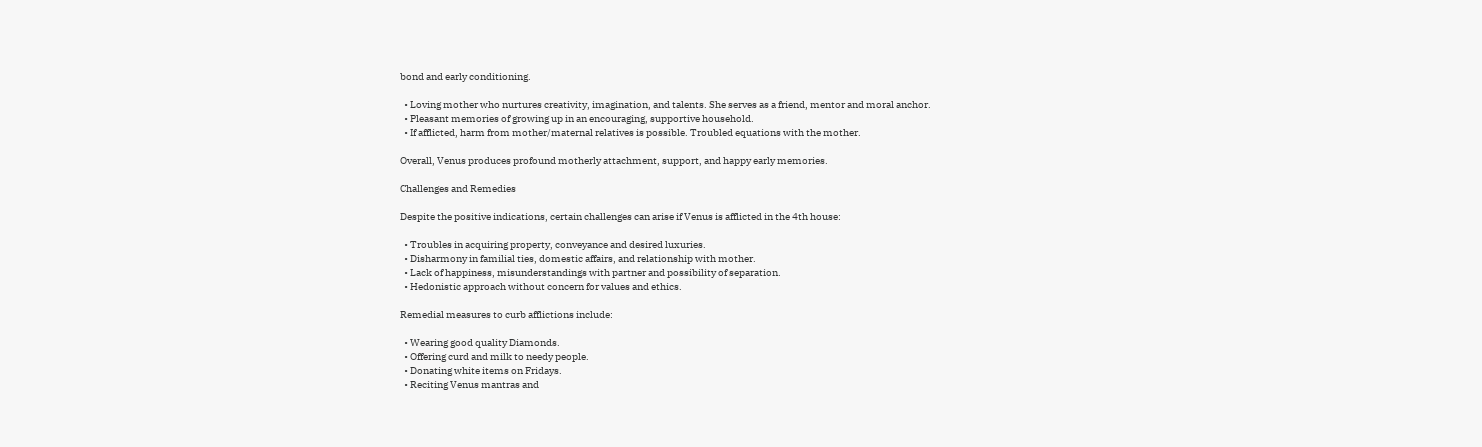bond and early conditioning.

  • Loving mother who nurtures creativity, imagination, and talents. She serves as a friend, mentor and moral anchor.
  • Pleasant memories of growing up in an encouraging, supportive household.
  • If afflicted, harm from mother/maternal relatives is possible. Troubled equations with the mother.

Overall, Venus produces profound motherly attachment, support, and happy early memories.

Challenges and Remedies

Despite the positive indications, certain challenges can arise if Venus is afflicted in the 4th house:

  • Troubles in acquiring property, conveyance and desired luxuries.
  • Disharmony in familial ties, domestic affairs, and relationship with mother.
  • Lack of happiness, misunderstandings with partner and possibility of separation.
  • Hedonistic approach without concern for values and ethics.

Remedial measures to curb afflictions include:

  • Wearing good quality Diamonds.
  • Offering curd and milk to needy people.
  • Donating white items on Fridays.
  • Reciting Venus mantras and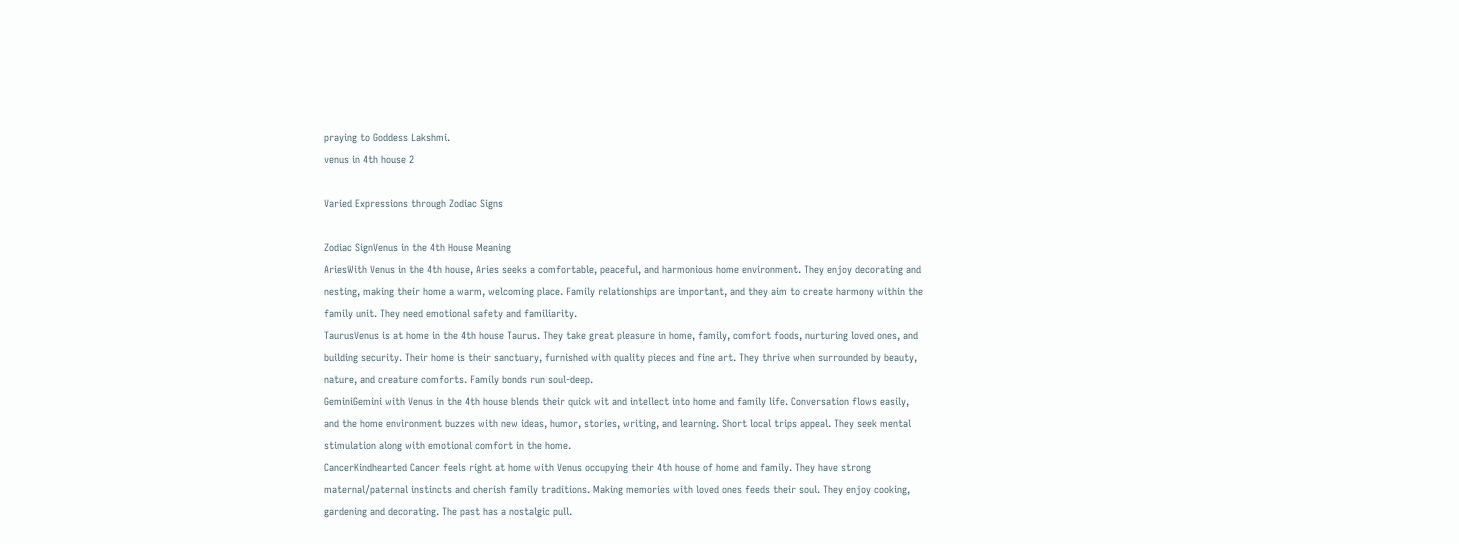praying to Goddess Lakshmi.
venus in 4th house 2

Varied Expressions through Zodiac Signs

Zodiac SignVenus in the 4th House Meaning
AriesWith Venus in the 4th house, Aries seeks a comfortable, peaceful, and harmonious home environment. They enjoy decorating and nesting, making their home a warm, welcoming place. Family relationships are important, and they aim to create harmony within the family unit. They need emotional safety and familiarity.
TaurusVenus is at home in the 4th house Taurus. They take great pleasure in home, family, comfort foods, nurturing loved ones, and building security. Their home is their sanctuary, furnished with quality pieces and fine art. They thrive when surrounded by beauty, nature, and creature comforts. Family bonds run soul-deep.
GeminiGemini with Venus in the 4th house blends their quick wit and intellect into home and family life. Conversation flows easily, and the home environment buzzes with new ideas, humor, stories, writing, and learning. Short local trips appeal. They seek mental stimulation along with emotional comfort in the home.
CancerKindhearted Cancer feels right at home with Venus occupying their 4th house of home and family. They have strong maternal/paternal instincts and cherish family traditions. Making memories with loved ones feeds their soul. They enjoy cooking, gardening and decorating. The past has a nostalgic pull.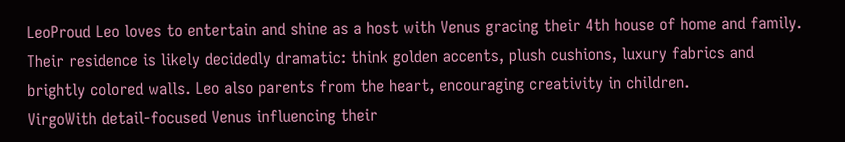LeoProud Leo loves to entertain and shine as a host with Venus gracing their 4th house of home and family. Their residence is likely decidedly dramatic: think golden accents, plush cushions, luxury fabrics and brightly colored walls. Leo also parents from the heart, encouraging creativity in children.
VirgoWith detail-focused Venus influencing their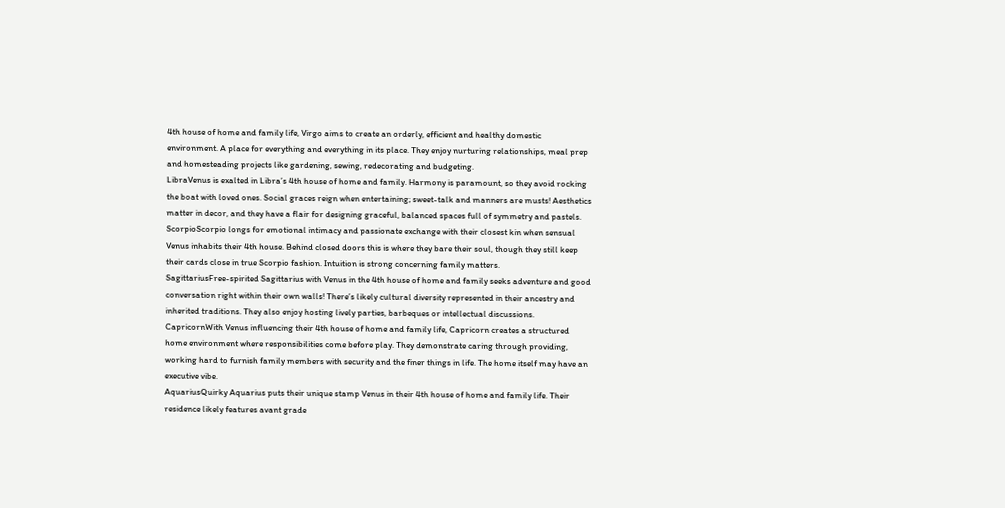4th house of home and family life, Virgo aims to create an orderly, efficient and healthy domestic environment. A place for everything and everything in its place. They enjoy nurturing relationships, meal prep and homesteading projects like gardening, sewing, redecorating and budgeting.
LibraVenus is exalted in Libra’s 4th house of home and family. Harmony is paramount, so they avoid rocking the boat with loved ones. Social graces reign when entertaining; sweet-talk and manners are musts! Aesthetics matter in decor, and they have a flair for designing graceful, balanced spaces full of symmetry and pastels.
ScorpioScorpio longs for emotional intimacy and passionate exchange with their closest kin when sensual Venus inhabits their 4th house. Behind closed doors this is where they bare their soul, though they still keep their cards close in true Scorpio fashion. Intuition is strong concerning family matters.
SagittariusFree-spirited Sagittarius with Venus in the 4th house of home and family seeks adventure and good conversation right within their own walls! There’s likely cultural diversity represented in their ancestry and inherited traditions. They also enjoy hosting lively parties, barbeques or intellectual discussions.
CapricornWith Venus influencing their 4th house of home and family life, Capricorn creates a structured home environment where responsibilities come before play. They demonstrate caring through providing, working hard to furnish family members with security and the finer things in life. The home itself may have an executive vibe.
AquariusQuirky Aquarius puts their unique stamp Venus in their 4th house of home and family life. Their residence likely features avant grade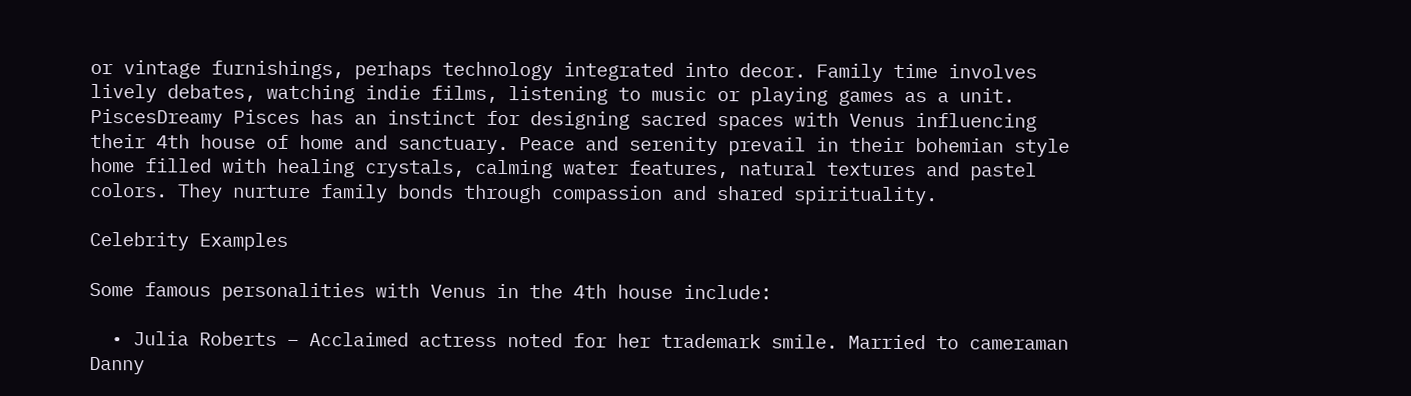or vintage furnishings, perhaps technology integrated into decor. Family time involves lively debates, watching indie films, listening to music or playing games as a unit.
PiscesDreamy Pisces has an instinct for designing sacred spaces with Venus influencing their 4th house of home and sanctuary. Peace and serenity prevail in their bohemian style home filled with healing crystals, calming water features, natural textures and pastel colors. They nurture family bonds through compassion and shared spirituality.

Celebrity Examples

Some famous personalities with Venus in the 4th house include:

  • Julia Roberts – Acclaimed actress noted for her trademark smile. Married to cameraman Danny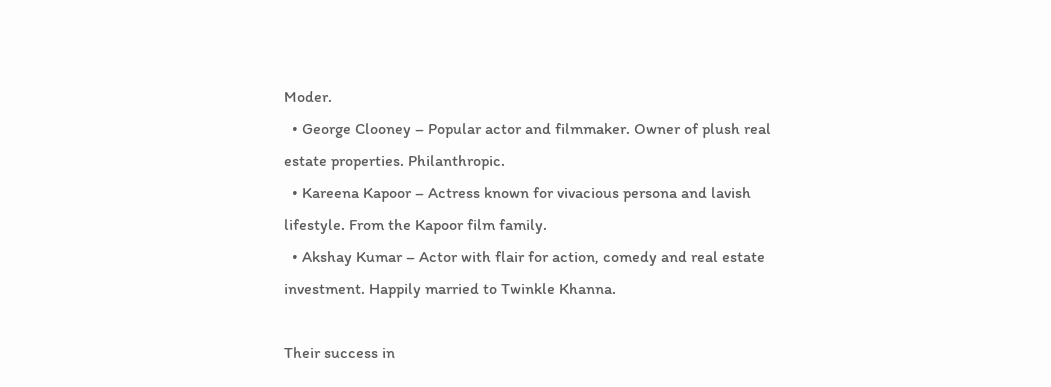Moder.
  • George Clooney – Popular actor and filmmaker. Owner of plush real estate properties. Philanthropic.
  • Kareena Kapoor – Actress known for vivacious persona and lavish lifestyle. From the Kapoor film family.
  • Akshay Kumar – Actor with flair for action, comedy and real estate investment. Happily married to Twinkle Khanna.

Their success in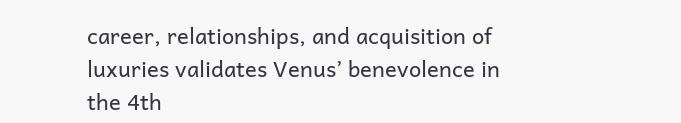career, relationships, and acquisition of luxuries validates Venus’ benevolence in the 4th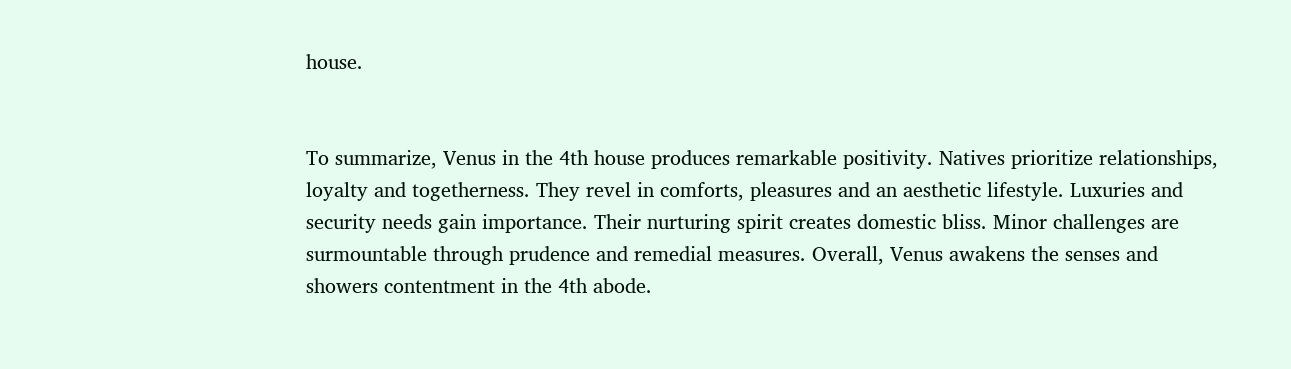house.


To summarize, Venus in the 4th house produces remarkable positivity. Natives prioritize relationships, loyalty and togetherness. They revel in comforts, pleasures and an aesthetic lifestyle. Luxuries and security needs gain importance. Their nurturing spirit creates domestic bliss. Minor challenges are surmountable through prudence and remedial measures. Overall, Venus awakens the senses and showers contentment in the 4th abode.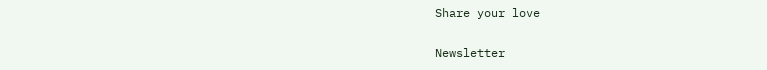Share your love

Newsletter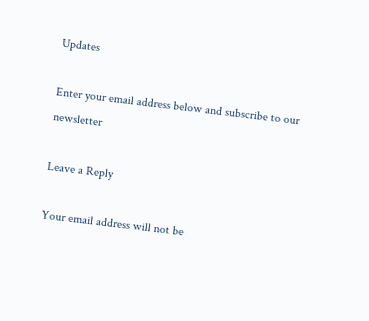Updates

Enter your email address below and subscribe to our newsletter

Leave a Reply

Your email address will not be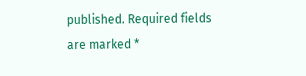published. Required fields are marked *